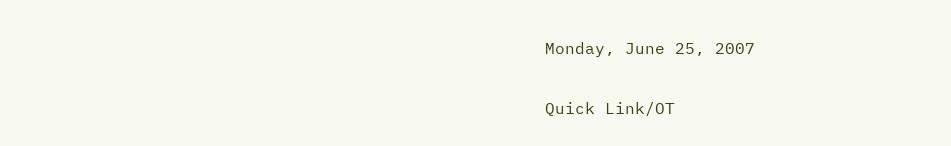Monday, June 25, 2007

Quick Link/OT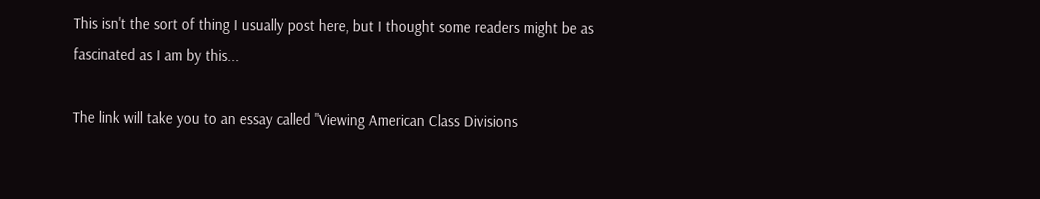This isn't the sort of thing I usually post here, but I thought some readers might be as fascinated as I am by this...

The link will take you to an essay called "Viewing American Class Divisions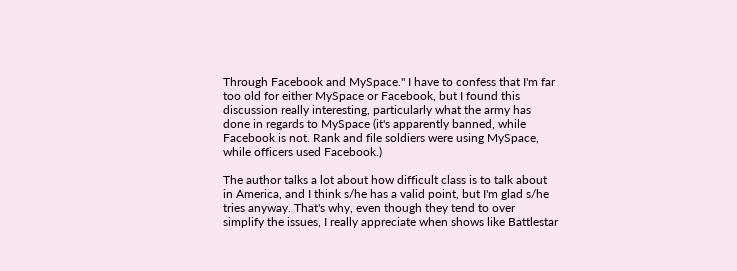Through Facebook and MySpace." I have to confess that I'm far too old for either MySpace or Facebook, but I found this discussion really interesting, particularly what the army has done in regards to MySpace (it's apparently banned, while Facebook is not. Rank and file soldiers were using MySpace, while officers used Facebook.)

The author talks a lot about how difficult class is to talk about in America, and I think s/he has a valid point, but I'm glad s/he tries anyway. That's why, even though they tend to over simplify the issues, I really appreciate when shows like Battlestar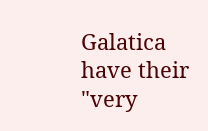Galatica have their "very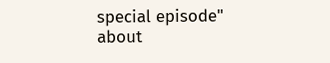special episode" about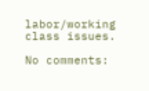labor/working class issues.

No comments: